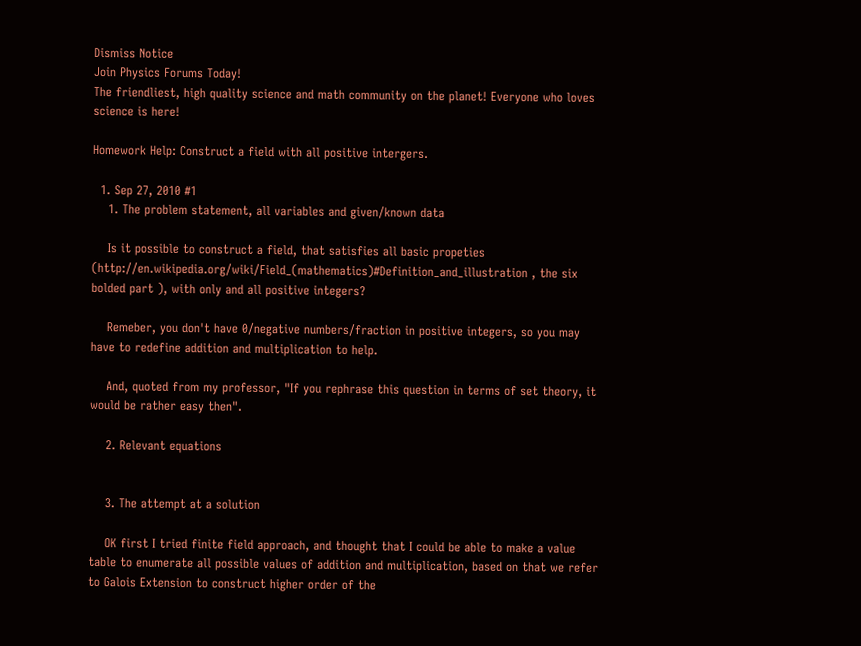Dismiss Notice
Join Physics Forums Today!
The friendliest, high quality science and math community on the planet! Everyone who loves science is here!

Homework Help: Construct a field with all positive intergers.

  1. Sep 27, 2010 #1
    1. The problem statement, all variables and given/known data

    Is it possible to construct a field, that satisfies all basic propeties (http://en.wikipedia.org/wiki/Field_(mathematics)#Definition_and_illustration , the six bolded part ), with only and all positive integers?

    Remeber, you don't have 0/negative numbers/fraction in positive integers, so you may have to redefine addition and multiplication to help.

    And, quoted from my professor, "If you rephrase this question in terms of set theory, it would be rather easy then".

    2. Relevant equations


    3. The attempt at a solution

    OK first I tried finite field approach, and thought that I could be able to make a value table to enumerate all possible values of addition and multiplication, based on that we refer to Galois Extension to construct higher order of the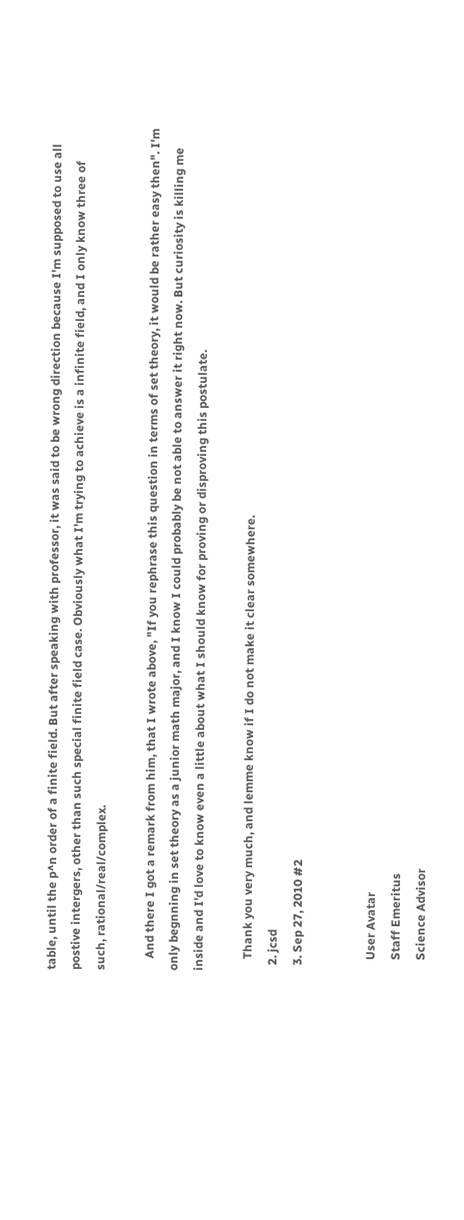table, until the p^n order of a finite field. But after speaking with professor, it was said to be wrong direction because I'm supposed to use all postive intergers, other than such special finite field case. Obviously what I'm trying to achieve is a infinite field, and I only know three of such, rational/real/complex.

    And there I got a remark from him, that I wrote above, "If you rephrase this question in terms of set theory, it would be rather easy then". I'm only begnning in set theory as a junior math major, and I know I could probably be not able to answer it right now. But curiosity is killing me inside and I'd love to know even a little about what I should know for proving or disproving this postulate.

    Thank you very much, and lemme know if I do not make it clear somewhere.
  2. jcsd
  3. Sep 27, 2010 #2


    User Avatar
    Staff Emeritus
    Science Advisor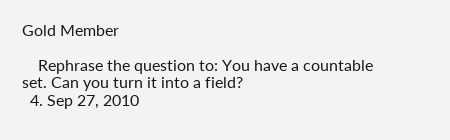Gold Member

    Rephrase the question to: You have a countable set. Can you turn it into a field?
  4. Sep 27, 2010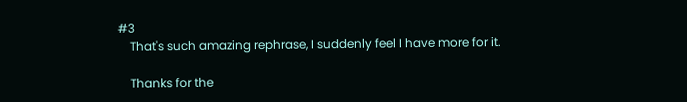#3
    That's such amazing rephrase, I suddenly feel I have more for it.

    Thanks for the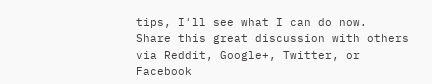tips, I'll see what I can do now.
Share this great discussion with others via Reddit, Google+, Twitter, or Facebook